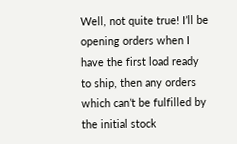Well, not quite true! I’ll be opening orders when I have the first load ready to ship, then any orders which can’t be fulfilled by the initial stock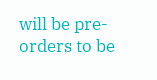will be pre-orders to be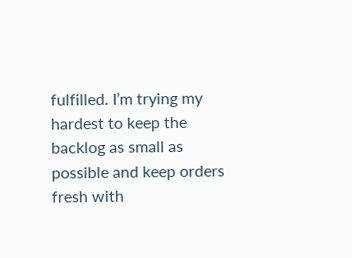fulfilled. I’m trying my hardest to keep the backlog as small as possible and keep orders fresh with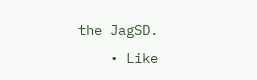the JagSD.
    • Like